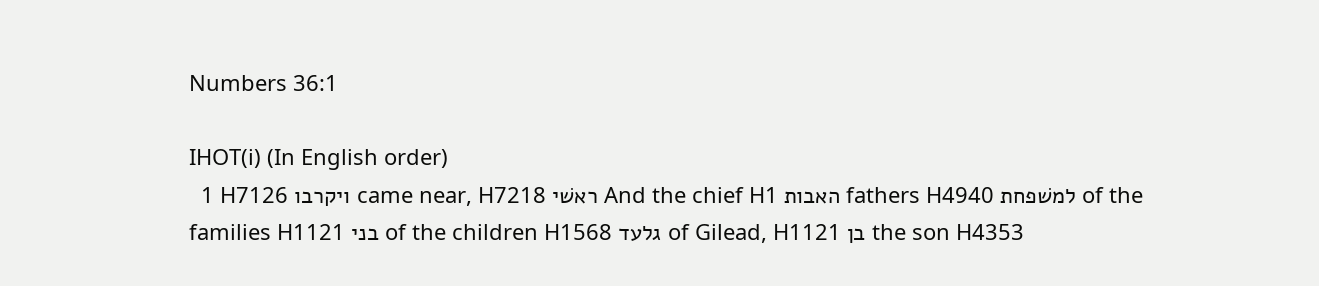Numbers 36:1

IHOT(i) (In English order)
  1 H7126 ויקרבו came near, H7218 ראשׁי And the chief H1 האבות fathers H4940 למשׁפחת of the families H1121 בני of the children H1568 גלעד of Gilead, H1121 בן the son H4353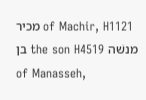מכיר of Machir, H1121 בן the son H4519 מנשׁה of Manasseh,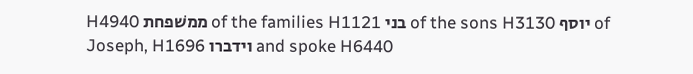H4940 ממשׁפחת of the families H1121 בני of the sons H3130 יוסף of Joseph, H1696 וידברו and spoke H6440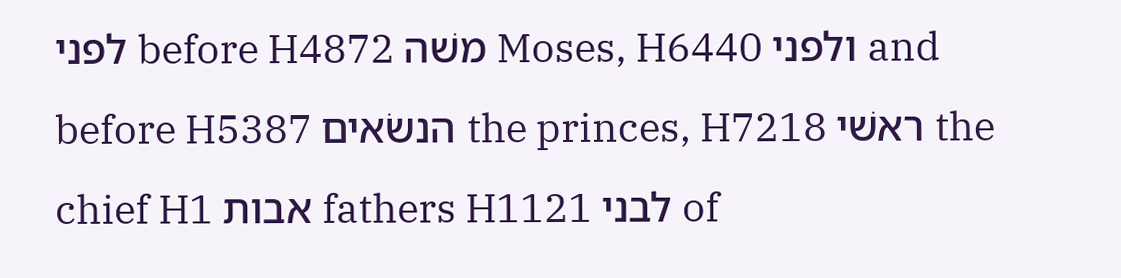לפני before H4872 משׁה Moses, H6440 ולפני and before H5387 הנשׂאים the princes, H7218 ראשׁי the chief H1 אבות fathers H1121 לבני of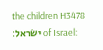the children H3478 ישׂראל׃ of Israel: